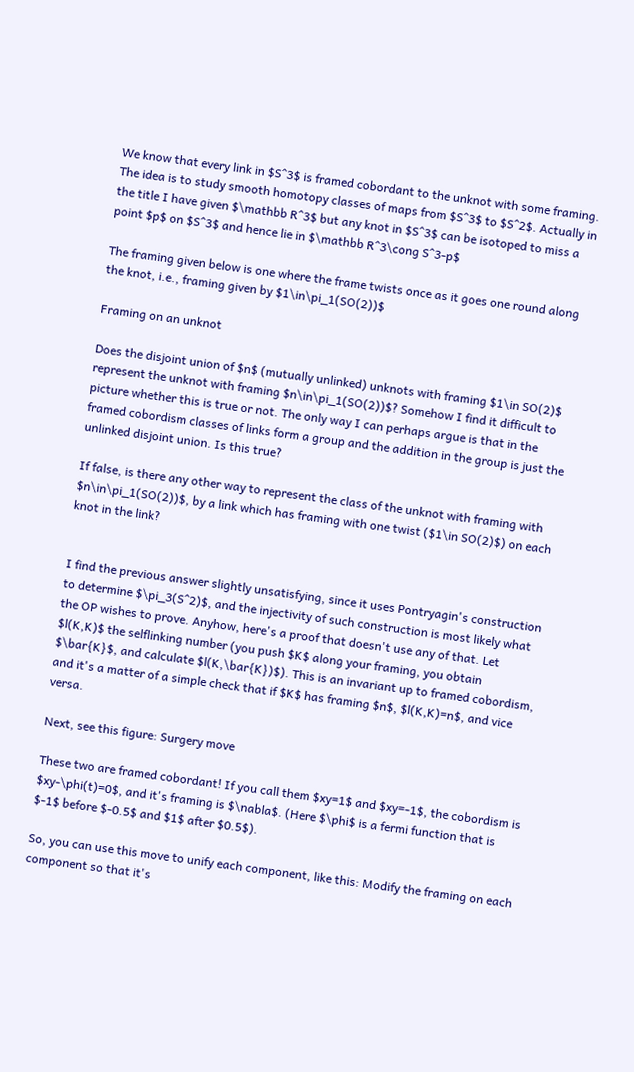We know that every link in $S^3$ is framed cobordant to the unknot with some framing. The idea is to study smooth homotopy classes of maps from $S^3$ to $S^2$. Actually in the title I have given $\mathbb R^3$ but any knot in $S^3$ can be isotoped to miss a point $p$ on $S^3$ and hence lie in $\mathbb R^3\cong S^3-p$

The framing given below is one where the frame twists once as it goes one round along the knot, i.e., framing given by $1\in\pi_1(SO(2))$

Framing on an unknot

Does the disjoint union of $n$ (mutually unlinked) unknots with framing $1\in SO(2)$ represent the unknot with framing $n\in\pi_1(SO(2))$? Somehow I find it difficult to picture whether this is true or not. The only way I can perhaps argue is that in the framed cobordism classes of links form a group and the addition in the group is just the unlinked disjoint union. Is this true?

If false, is there any other way to represent the class of the unknot with framing with $n\in\pi_1(SO(2))$, by a link which has framing with one twist ($1\in SO(2)$) on each knot in the link?


I find the previous answer slightly unsatisfying, since it uses Pontryagin's construction to determine $\pi_3(S^2)$, and the injectivity of such construction is most likely what the OP wishes to prove. Anyhow, here's a proof that doesn't use any of that. Let $l(K,K)$ the selflinking number (you push $K$ along your framing, you obtain $\bar{K}$, and calculate $l(K,\bar{K})$). This is an invariant up to framed cobordism, and it's a matter of a simple check that if $K$ has framing $n$, $l(K,K)=n$, and vice versa.

Next, see this figure: Surgery move

These two are framed cobordant! If you call them $xy=1$ and $xy=-1$, the cobordism is $xy-\phi(t)=0$, and it's framing is $\nabla$. (Here $\phi$ is a fermi function that is $-1$ before $-0.5$ and $1$ after $0.5$).

So, you can use this move to unify each component, like this: Modify the framing on each component so that it's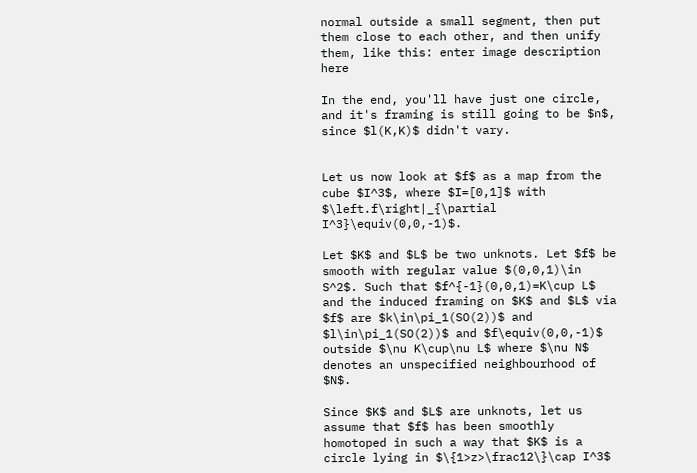normal outside a small segment, then put them close to each other, and then unify them, like this: enter image description here

In the end, you'll have just one circle, and it's framing is still going to be $n$, since $l(K,K)$ didn't vary.


Let us now look at $f$ as a map from the cube $I^3$, where $I=[0,1]$ with $\left.f\right|_{\partial I^3}\equiv(0,0,-1)$.

Let $K$ and $L$ be two unknots. Let $f$ be smooth with regular value $(0,0,1)\in S^2$. Such that $f^{-1}(0,0,1)=K\cup L$ and the induced framing on $K$ and $L$ via $f$ are $k\in\pi_1(SO(2))$ and $l\in\pi_1(SO(2))$ and $f\equiv(0,0,-1)$ outside $\nu K\cup\nu L$ where $\nu N$ denotes an unspecified neighbourhood of $N$.

Since $K$ and $L$ are unknots, let us assume that $f$ has been smoothly homotoped in such a way that $K$ is a circle lying in $\{1>z>\frac12\}\cap I^3$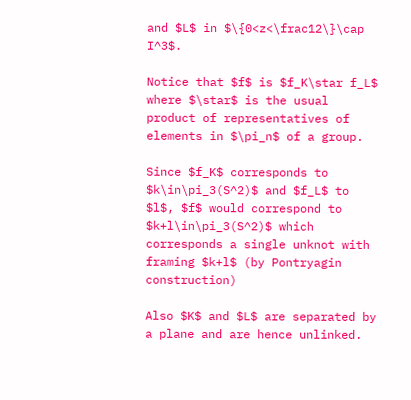and $L$ in $\{0<z<\frac12\}\cap I^3$.

Notice that $f$ is $f_K\star f_L$ where $\star$ is the usual product of representatives of elements in $\pi_n$ of a group.

Since $f_K$ corresponds to $k\in\pi_3(S^2)$ and $f_L$ to $l$, $f$ would correspond to $k+l\in\pi_3(S^2)$ which corresponds a single unknot with framing $k+l$ (by Pontryagin construction)

Also $K$ and $L$ are separated by a plane and are hence unlinked.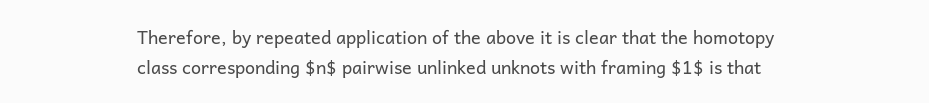Therefore, by repeated application of the above it is clear that the homotopy class corresponding $n$ pairwise unlinked unknots with framing $1$ is that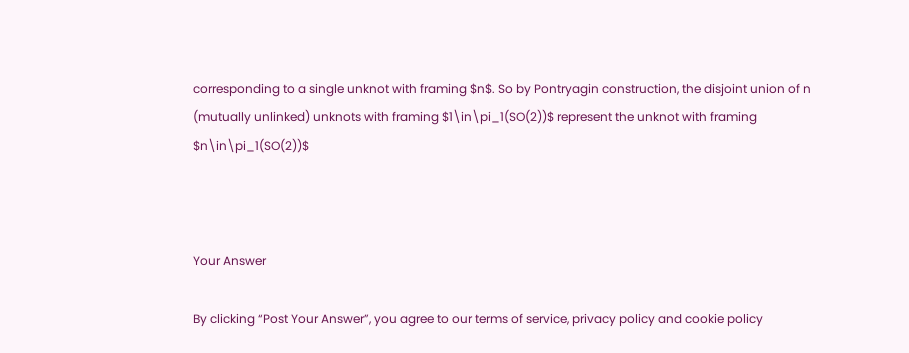corresponding to a single unknot with framing $n$. So by Pontryagin construction, the disjoint union of n (mutually unlinked) unknots with framing $1\in\pi_1(SO(2))$ represent the unknot with framing $n\in\pi_1(SO(2))$



Your Answer

By clicking “Post Your Answer”, you agree to our terms of service, privacy policy and cookie policy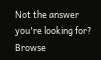Not the answer you're looking for? Browse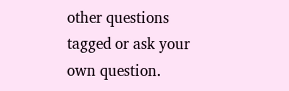other questions tagged or ask your own question.